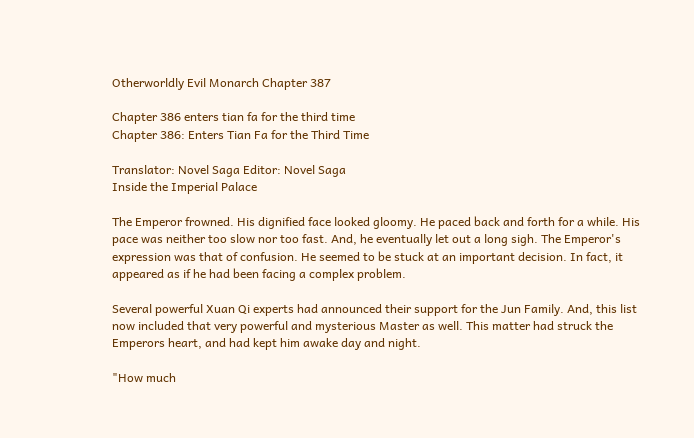Otherworldly Evil Monarch Chapter 387

Chapter 386 enters tian fa for the third time
Chapter 386: Enters Tian Fa for the Third Time

Translator: Novel Saga Editor: Novel Saga
Inside the Imperial Palace

The Emperor frowned. His dignified face looked gloomy. He paced back and forth for a while. His pace was neither too slow nor too fast. And, he eventually let out a long sigh. The Emperor's expression was that of confusion. He seemed to be stuck at an important decision. In fact, it appeared as if he had been facing a complex problem.

Several powerful Xuan Qi experts had announced their support for the Jun Family. And, this list now included that very powerful and mysterious Master as well. This matter had struck the Emperors heart, and had kept him awake day and night.

"How much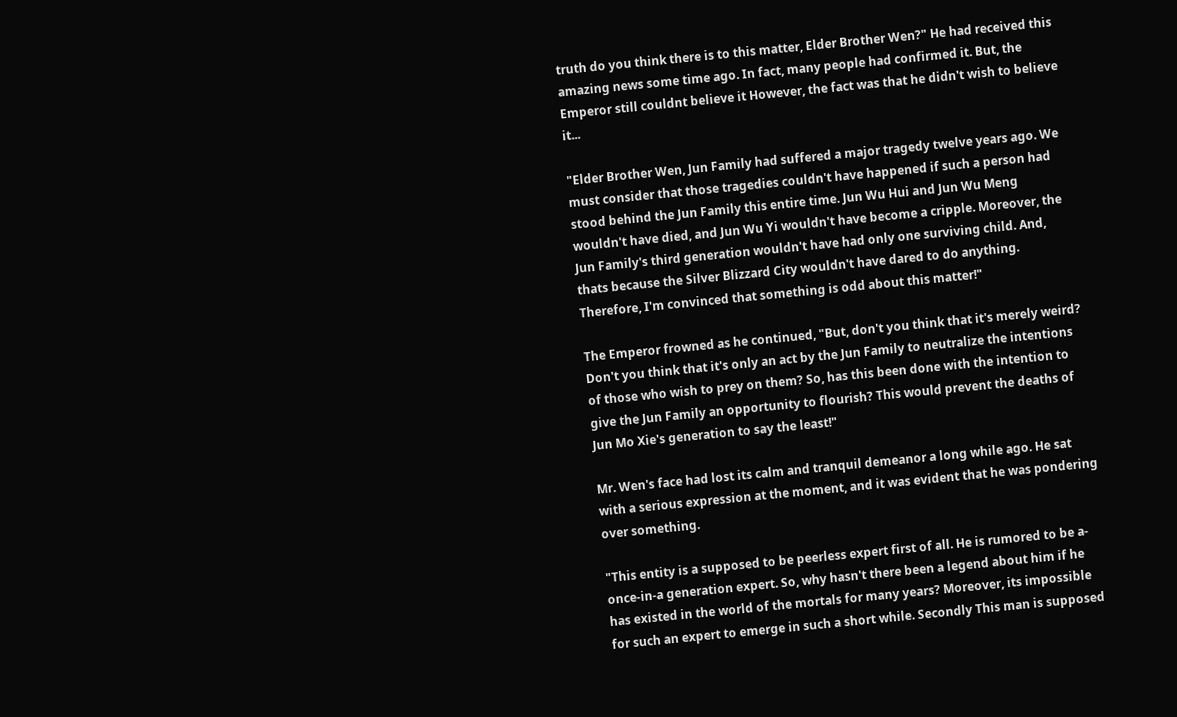truth do you think there is to this matter, Elder Brother Wen?" He had received this amazing news some time ago. In fact, many people had confirmed it. But, the Emperor still couldnt believe it However, the fact was that he didn't wish to believe it...

"Elder Brother Wen, Jun Family had suffered a major tragedy twelve years ago. We must consider that those tragedies couldn't have happened if such a person had stood behind the Jun Family this entire time. Jun Wu Hui and Jun Wu Meng wouldn't have died, and Jun Wu Yi wouldn't have become a cripple. Moreover, the Jun Family's third generation wouldn't have had only one surviving child. And, thats because the Silver Blizzard City wouldn't have dared to do anything. Therefore, I'm convinced that something is odd about this matter!"

The Emperor frowned as he continued, "But, don't you think that it's merely weird? Don't you think that it's only an act by the Jun Family to neutralize the intentions of those who wish to prey on them? So, has this been done with the intention to give the Jun Family an opportunity to flourish? This would prevent the deaths of Jun Mo Xie's generation to say the least!"

Mr. Wen's face had lost its calm and tranquil demeanor a long while ago. He sat with a serious expression at the moment, and it was evident that he was pondering over something.

"This entity is a supposed to be peerless expert first of all. He is rumored to be a-once-in-a generation expert. So, why hasn't there been a legend about him if he has existed in the world of the mortals for many years? Moreover, its impossible for such an expert to emerge in such a short while. Secondly This man is supposed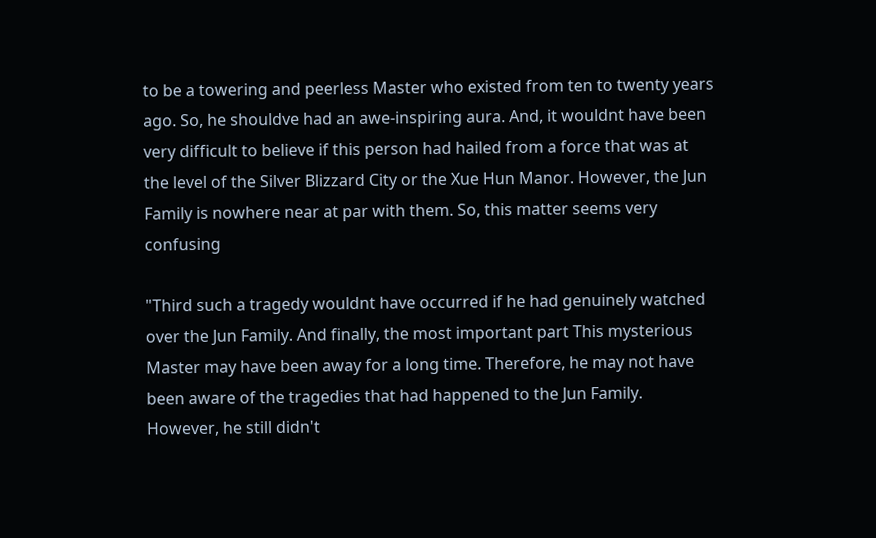to be a towering and peerless Master who existed from ten to twenty years ago. So, he shouldve had an awe-inspiring aura. And, it wouldnt have been very difficult to believe if this person had hailed from a force that was at the level of the Silver Blizzard City or the Xue Hun Manor. However, the Jun Family is nowhere near at par with them. So, this matter seems very confusing

"Third such a tragedy wouldnt have occurred if he had genuinely watched over the Jun Family. And finally, the most important part This mysterious Master may have been away for a long time. Therefore, he may not have been aware of the tragedies that had happened to the Jun Family. However, he still didn't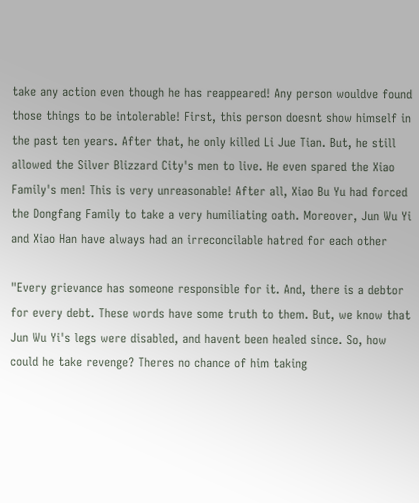take any action even though he has reappeared! Any person wouldve found those things to be intolerable! First, this person doesnt show himself in the past ten years. After that, he only killed Li Jue Tian. But, he still allowed the Silver Blizzard City's men to live. He even spared the Xiao Family's men! This is very unreasonable! After all, Xiao Bu Yu had forced the Dongfang Family to take a very humiliating oath. Moreover, Jun Wu Yi and Xiao Han have always had an irreconcilable hatred for each other

"Every grievance has someone responsible for it. And, there is a debtor for every debt. These words have some truth to them. But, we know that Jun Wu Yi's legs were disabled, and havent been healed since. So, how could he take revenge? Theres no chance of him taking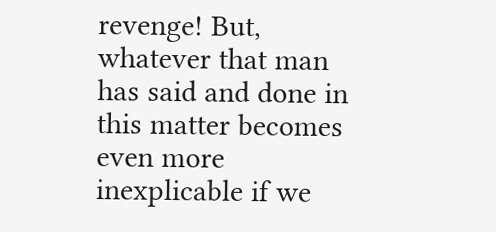revenge! But, whatever that man has said and done in this matter becomes even more inexplicable if we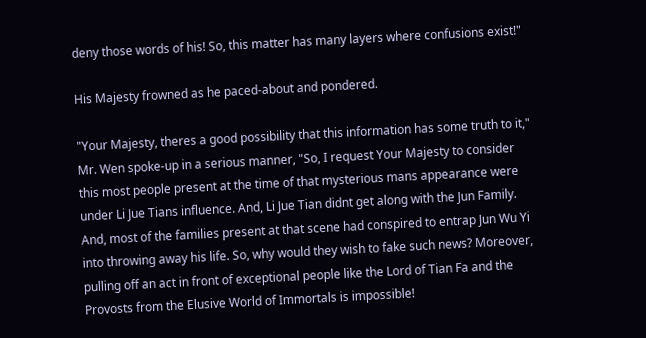deny those words of his! So, this matter has many layers where confusions exist!"

His Majesty frowned as he paced-about and pondered.

"Your Majesty, theres a good possibility that this information has some truth to it," Mr. Wen spoke-up in a serious manner, "So, I request Your Majesty to consider this most people present at the time of that mysterious mans appearance were under Li Jue Tians influence. And, Li Jue Tian didnt get along with the Jun Family. And, most of the families present at that scene had conspired to entrap Jun Wu Yi into throwing away his life. So, why would they wish to fake such news? Moreover, pulling off an act in front of exceptional people like the Lord of Tian Fa and the Provosts from the Elusive World of Immortals is impossible!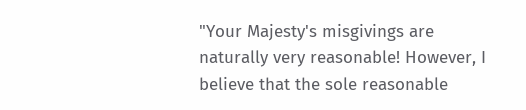"Your Majesty's misgivings are naturally very reasonable! However, I believe that the sole reasonable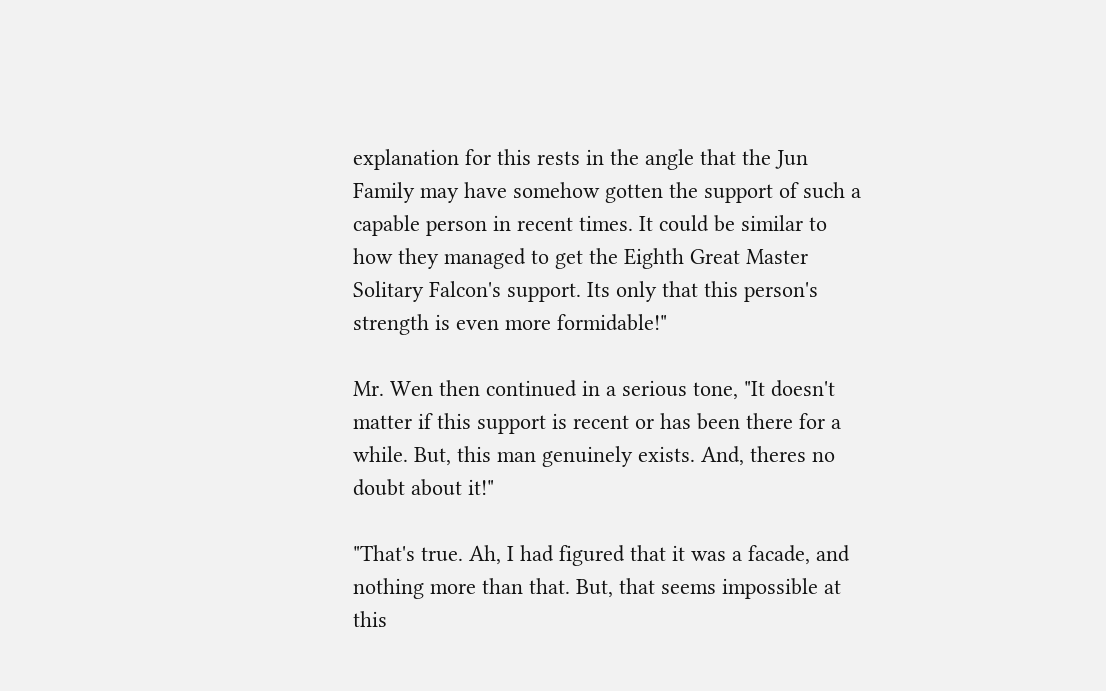explanation for this rests in the angle that the Jun Family may have somehow gotten the support of such a capable person in recent times. It could be similar to how they managed to get the Eighth Great Master Solitary Falcon's support. Its only that this person's strength is even more formidable!"

Mr. Wen then continued in a serious tone, "It doesn't matter if this support is recent or has been there for a while. But, this man genuinely exists. And, theres no doubt about it!"

"That's true. Ah, I had figured that it was a facade, and nothing more than that. But, that seems impossible at this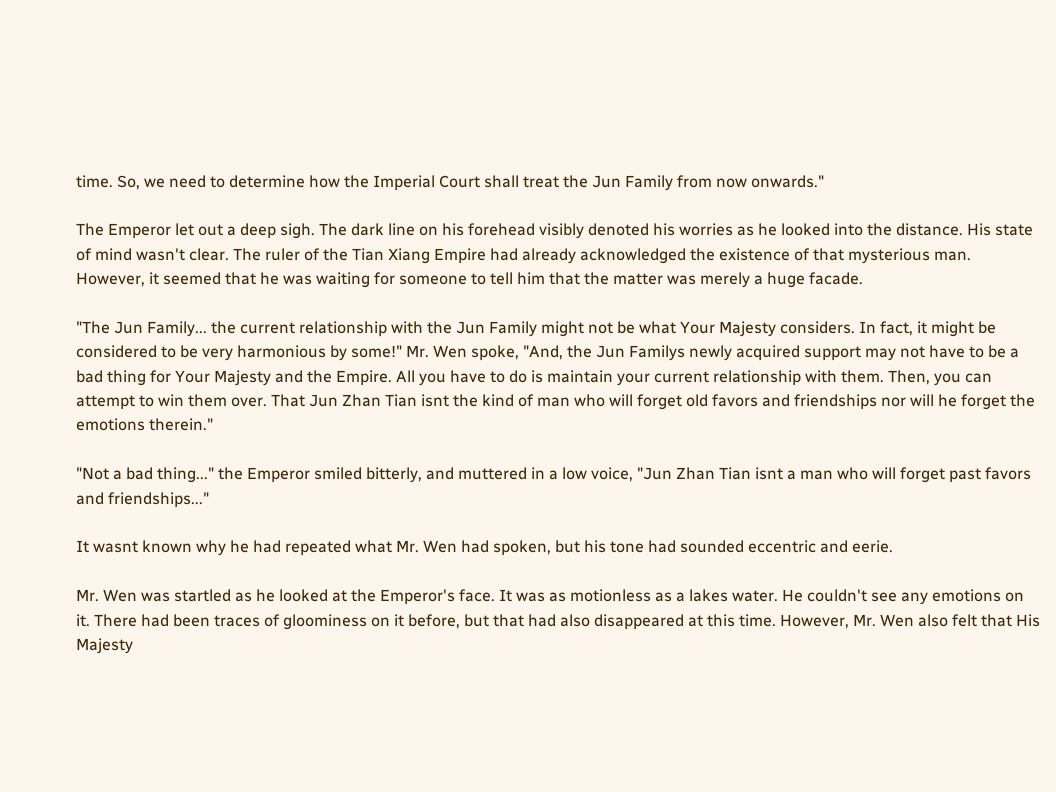time. So, we need to determine how the Imperial Court shall treat the Jun Family from now onwards."

The Emperor let out a deep sigh. The dark line on his forehead visibly denoted his worries as he looked into the distance. His state of mind wasn't clear. The ruler of the Tian Xiang Empire had already acknowledged the existence of that mysterious man. However, it seemed that he was waiting for someone to tell him that the matter was merely a huge facade.

"The Jun Family... the current relationship with the Jun Family might not be what Your Majesty considers. In fact, it might be considered to be very harmonious by some!" Mr. Wen spoke, "And, the Jun Familys newly acquired support may not have to be a bad thing for Your Majesty and the Empire. All you have to do is maintain your current relationship with them. Then, you can attempt to win them over. That Jun Zhan Tian isnt the kind of man who will forget old favors and friendships nor will he forget the emotions therein."

"Not a bad thing..." the Emperor smiled bitterly, and muttered in a low voice, "Jun Zhan Tian isnt a man who will forget past favors and friendships..."

It wasnt known why he had repeated what Mr. Wen had spoken, but his tone had sounded eccentric and eerie.

Mr. Wen was startled as he looked at the Emperor's face. It was as motionless as a lakes water. He couldn't see any emotions on it. There had been traces of gloominess on it before, but that had also disappeared at this time. However, Mr. Wen also felt that His Majesty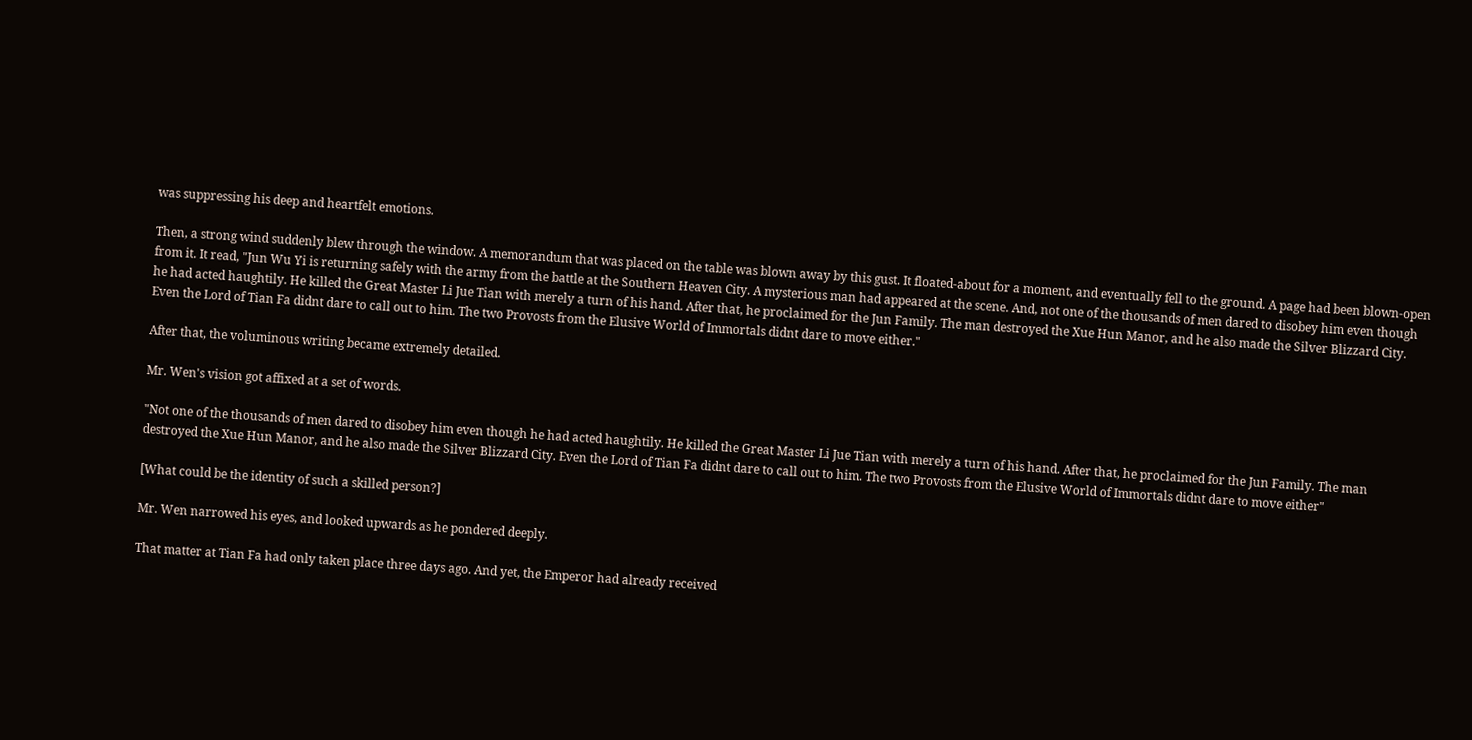was suppressing his deep and heartfelt emotions.

Then, a strong wind suddenly blew through the window. A memorandum that was placed on the table was blown away by this gust. It floated-about for a moment, and eventually fell to the ground. A page had been blown-open from it. It read, "Jun Wu Yi is returning safely with the army from the battle at the Southern Heaven City. A mysterious man had appeared at the scene. And, not one of the thousands of men dared to disobey him even though he had acted haughtily. He killed the Great Master Li Jue Tian with merely a turn of his hand. After that, he proclaimed for the Jun Family. The man destroyed the Xue Hun Manor, and he also made the Silver Blizzard City. Even the Lord of Tian Fa didnt dare to call out to him. The two Provosts from the Elusive World of Immortals didnt dare to move either."

After that, the voluminous writing became extremely detailed.

Mr. Wen's vision got affixed at a set of words.

"Not one of the thousands of men dared to disobey him even though he had acted haughtily. He killed the Great Master Li Jue Tian with merely a turn of his hand. After that, he proclaimed for the Jun Family. The man destroyed the Xue Hun Manor, and he also made the Silver Blizzard City. Even the Lord of Tian Fa didnt dare to call out to him. The two Provosts from the Elusive World of Immortals didnt dare to move either"

[What could be the identity of such a skilled person?]

Mr. Wen narrowed his eyes, and looked upwards as he pondered deeply.

That matter at Tian Fa had only taken place three days ago. And yet, the Emperor had already received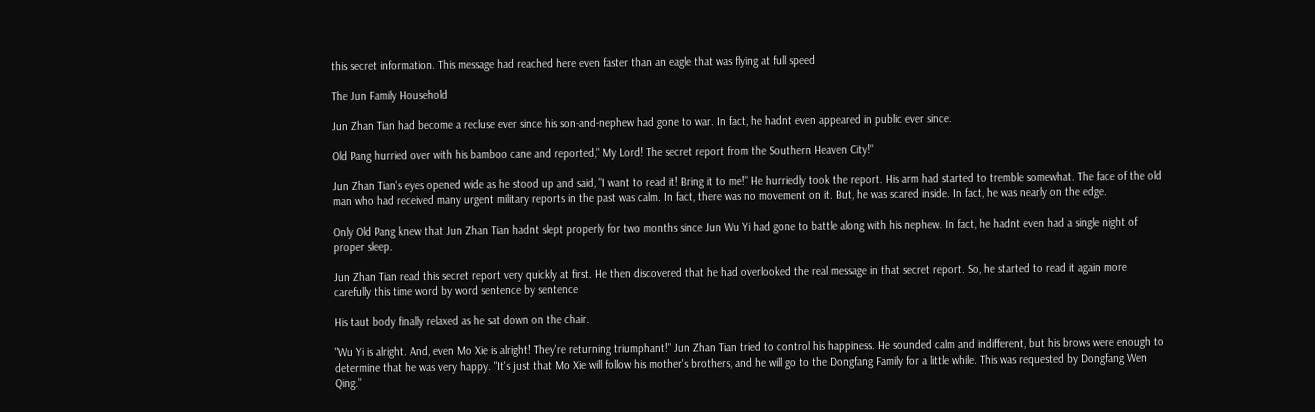this secret information. This message had reached here even faster than an eagle that was flying at full speed

The Jun Family Household

Jun Zhan Tian had become a recluse ever since his son-and-nephew had gone to war. In fact, he hadnt even appeared in public ever since.

Old Pang hurried over with his bamboo cane and reported," My Lord! The secret report from the Southern Heaven City!"

Jun Zhan Tian's eyes opened wide as he stood up and said, "I want to read it! Bring it to me!" He hurriedly took the report. His arm had started to tremble somewhat. The face of the old man who had received many urgent military reports in the past was calm. In fact, there was no movement on it. But, he was scared inside. In fact, he was nearly on the edge.

Only Old Pang knew that Jun Zhan Tian hadnt slept properly for two months since Jun Wu Yi had gone to battle along with his nephew. In fact, he hadnt even had a single night of proper sleep.

Jun Zhan Tian read this secret report very quickly at first. He then discovered that he had overlooked the real message in that secret report. So, he started to read it again more carefully this time word by word sentence by sentence

His taut body finally relaxed as he sat down on the chair.

"Wu Yi is alright. And, even Mo Xie is alright! They're returning triumphant!" Jun Zhan Tian tried to control his happiness. He sounded calm and indifferent, but his brows were enough to determine that he was very happy. "It's just that Mo Xie will follow his mother's brothers, and he will go to the Dongfang Family for a little while. This was requested by Dongfang Wen Qing."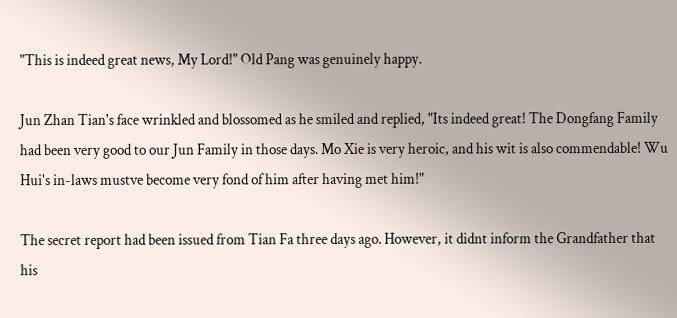"This is indeed great news, My Lord!" Old Pang was genuinely happy.

Jun Zhan Tian's face wrinkled and blossomed as he smiled and replied, "Its indeed great! The Dongfang Family had been very good to our Jun Family in those days. Mo Xie is very heroic, and his wit is also commendable! Wu Hui's in-laws mustve become very fond of him after having met him!"

The secret report had been issued from Tian Fa three days ago. However, it didnt inform the Grandfather that his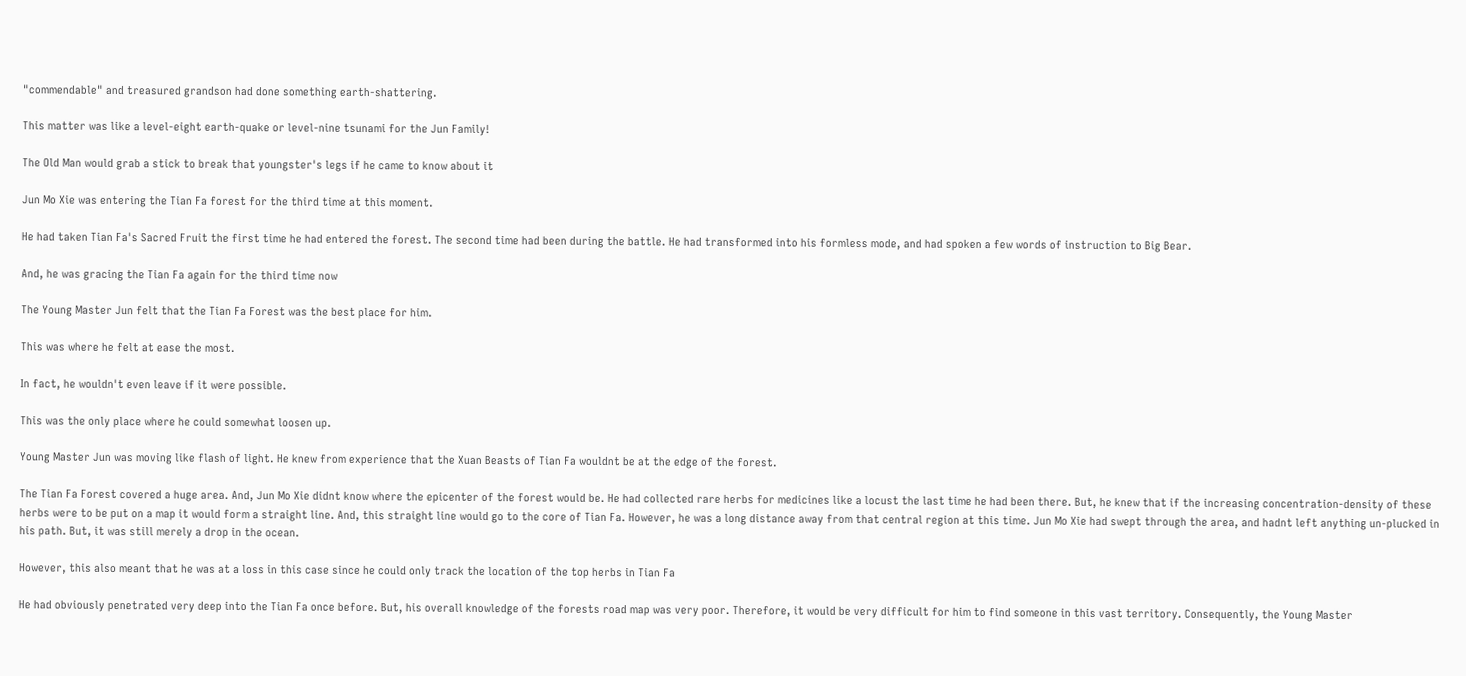"commendable" and treasured grandson had done something earth-shattering.

This matter was like a level-eight earth-quake or level-nine tsunami for the Jun Family!

The Old Man would grab a stick to break that youngster's legs if he came to know about it

Jun Mo Xie was entering the Tian Fa forest for the third time at this moment.

He had taken Tian Fa's Sacred Fruit the first time he had entered the forest. The second time had been during the battle. He had transformed into his formless mode, and had spoken a few words of instruction to Big Bear.

And, he was gracing the Tian Fa again for the third time now

The Young Master Jun felt that the Tian Fa Forest was the best place for him.

This was where he felt at ease the most.

In fact, he wouldn't even leave if it were possible.

This was the only place where he could somewhat loosen up.

Young Master Jun was moving like flash of light. He knew from experience that the Xuan Beasts of Tian Fa wouldnt be at the edge of the forest.

The Tian Fa Forest covered a huge area. And, Jun Mo Xie didnt know where the epicenter of the forest would be. He had collected rare herbs for medicines like a locust the last time he had been there. But, he knew that if the increasing concentration-density of these herbs were to be put on a map it would form a straight line. And, this straight line would go to the core of Tian Fa. However, he was a long distance away from that central region at this time. Jun Mo Xie had swept through the area, and hadnt left anything un-plucked in his path. But, it was still merely a drop in the ocean.

However, this also meant that he was at a loss in this case since he could only track the location of the top herbs in Tian Fa

He had obviously penetrated very deep into the Tian Fa once before. But, his overall knowledge of the forests road map was very poor. Therefore, it would be very difficult for him to find someone in this vast territory. Consequently, the Young Master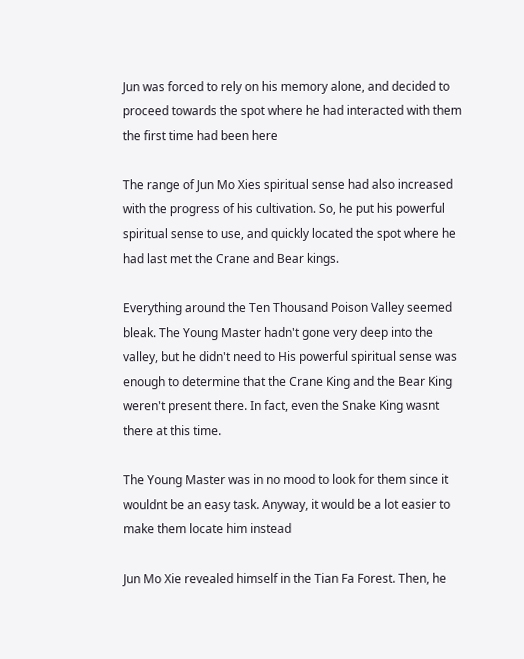Jun was forced to rely on his memory alone, and decided to proceed towards the spot where he had interacted with them the first time had been here

The range of Jun Mo Xies spiritual sense had also increased with the progress of his cultivation. So, he put his powerful spiritual sense to use, and quickly located the spot where he had last met the Crane and Bear kings.

Everything around the Ten Thousand Poison Valley seemed bleak. The Young Master hadn't gone very deep into the valley, but he didn't need to His powerful spiritual sense was enough to determine that the Crane King and the Bear King weren't present there. In fact, even the Snake King wasnt there at this time.

The Young Master was in no mood to look for them since it wouldnt be an easy task. Anyway, it would be a lot easier to make them locate him instead

Jun Mo Xie revealed himself in the Tian Fa Forest. Then, he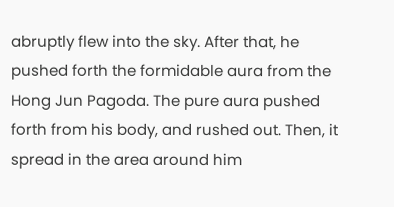abruptly flew into the sky. After that, he pushed forth the formidable aura from the Hong Jun Pagoda. The pure aura pushed forth from his body, and rushed out. Then, it spread in the area around him